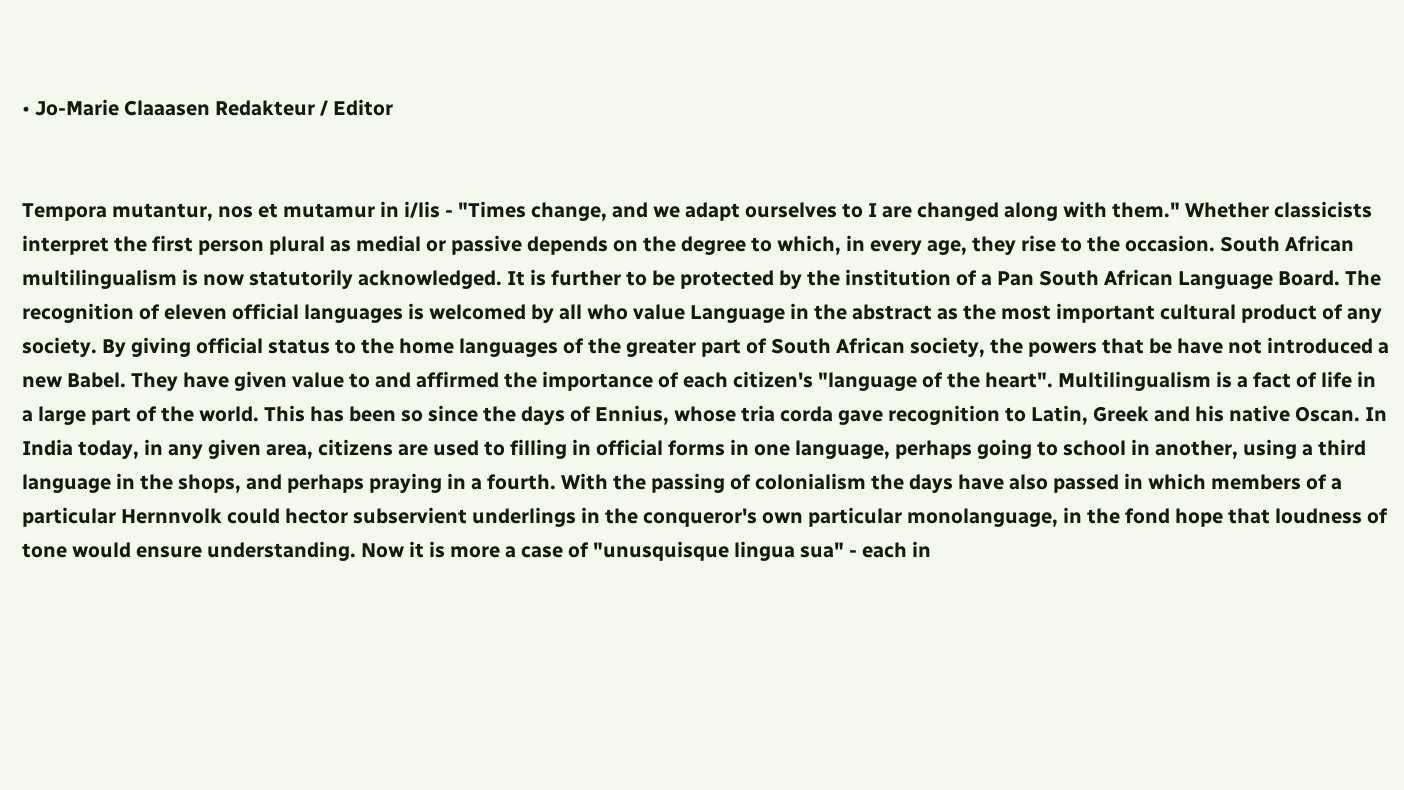• Jo-Marie Claaasen Redakteur / Editor


Tempora mutantur, nos et mutamur in i/lis - "Times change, and we adapt ourselves to I are changed along with them." Whether classicists interpret the first person plural as medial or passive depends on the degree to which, in every age, they rise to the occasion. South African multilingualism is now statutorily acknowledged. It is further to be protected by the institution of a Pan South African Language Board. The recognition of eleven official languages is welcomed by all who value Language in the abstract as the most important cultural product of any society. By giving official status to the home languages of the greater part of South African society, the powers that be have not introduced a new Babel. They have given value to and affirmed the importance of each citizen's "language of the heart". Multilingualism is a fact of life in a large part of the world. This has been so since the days of Ennius, whose tria corda gave recognition to Latin, Greek and his native Oscan. In India today, in any given area, citizens are used to filling in official forms in one language, perhaps going to school in another, using a third language in the shops, and perhaps praying in a fourth. With the passing of colonialism the days have also passed in which members of a particular Hernnvolk could hector subservient underlings in the conqueror's own particular monolanguage, in the fond hope that loudness of tone would ensure understanding. Now it is more a case of "unusquisque lingua sua" - each in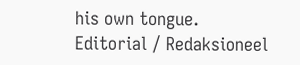his own tongue.
Editorial / Redaksioneel